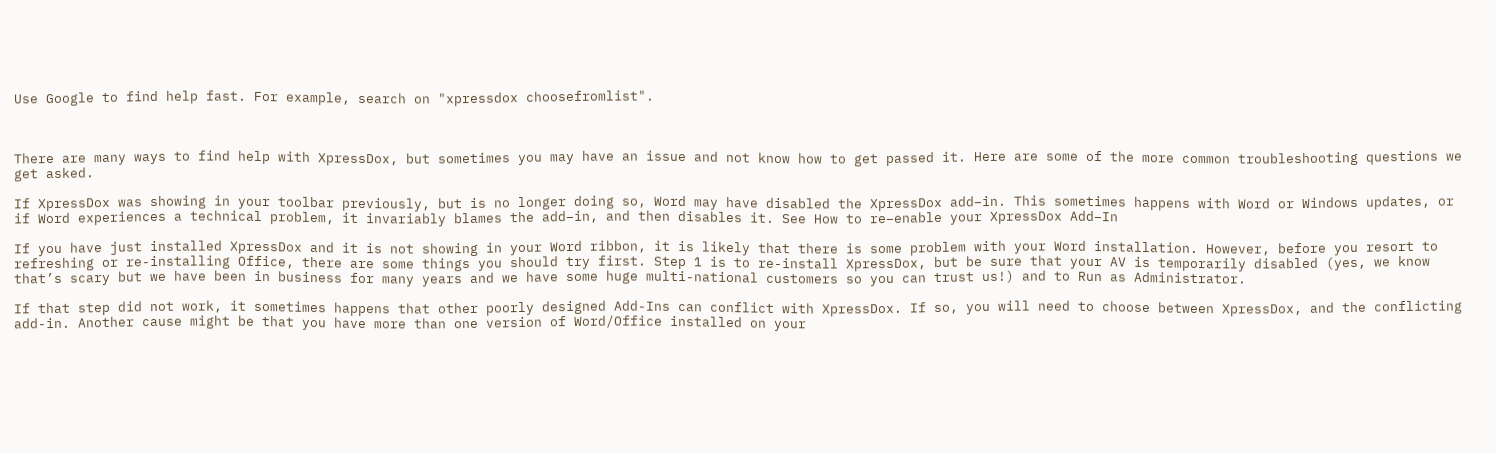Use Google to find help fast. For example, search on "xpressdox choosefromlist".



There are many ways to find help with XpressDox, but sometimes you may have an issue and not know how to get passed it. Here are some of the more common troubleshooting questions we get asked.

If XpressDox was showing in your toolbar previously, but is no longer doing so, Word may have disabled the XpressDox add–in. This sometimes happens with Word or Windows updates, or if Word experiences a technical problem, it invariably blames the add–in, and then disables it. See How to re–enable your XpressDox Add–In

If you have just installed XpressDox and it is not showing in your Word ribbon, it is likely that there is some problem with your Word installation. However, before you resort to refreshing or re-installing Office, there are some things you should try first. Step 1 is to re-install XpressDox, but be sure that your AV is temporarily disabled (yes, we know that’s scary but we have been in business for many years and we have some huge multi-national customers so you can trust us!) and to Run as Administrator.

If that step did not work, it sometimes happens that other poorly designed Add-Ins can conflict with XpressDox. If so, you will need to choose between XpressDox, and the conflicting add-in. Another cause might be that you have more than one version of Word/Office installed on your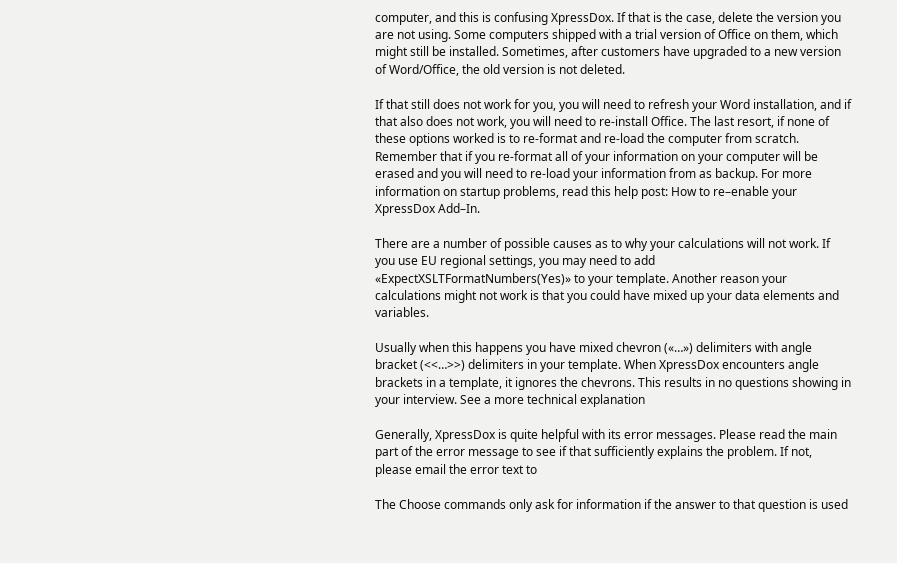computer, and this is confusing XpressDox. If that is the case, delete the version you are not using. Some computers shipped with a trial version of Office on them, which might still be installed. Sometimes, after customers have upgraded to a new version of Word/Office, the old version is not deleted.

If that still does not work for you, you will need to refresh your Word installation, and if that also does not work, you will need to re-install Office. The last resort, if none of these options worked is to re-format and re-load the computer from scratch. Remember that if you re-format all of your information on your computer will be erased and you will need to re-load your information from as backup. For more information on startup problems, read this help post: How to re–enable your XpressDox Add–In.

There are a number of possible causes as to why your calculations will not work. If you use EU regional settings, you may need to add «ExpectXSLTFormatNumbers(Yes)» to your template. Another reason your calculations might not work is that you could have mixed up your data elements and variables.

Usually when this happens you have mixed chevron («…») delimiters with angle bracket (<<…>>) delimiters in your template. When XpressDox encounters angle brackets in a template, it ignores the chevrons. This results in no questions showing in your interview. See a more technical explanation

Generally, XpressDox is quite helpful with its error messages. Please read the main part of the error message to see if that sufficiently explains the problem. If not, please email the error text to

The Choose commands only ask for information if the answer to that question is used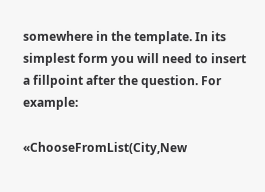somewhere in the template. In its simplest form you will need to insert a fillpoint after the question. For example:

«ChooseFromList(City,New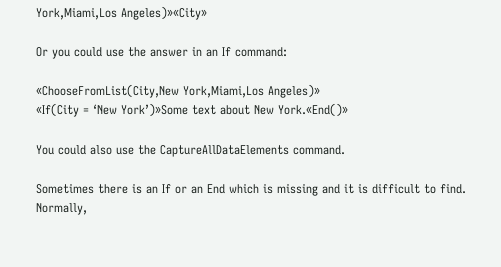York,Miami,Los Angeles)»«City»

Or you could use the answer in an If command:

«ChooseFromList(City,New York,Miami,Los Angeles)»
«If(City = ‘New York’)»Some text about New York.«End()»

You could also use the CaptureAllDataElements command.

Sometimes there is an If or an End which is missing and it is difficult to find. Normally,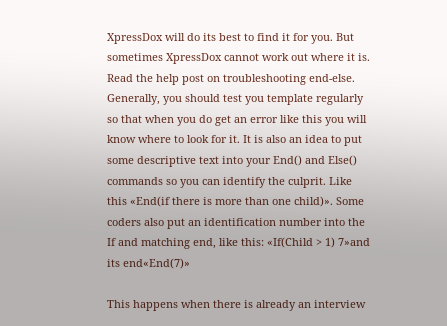XpressDox will do its best to find it for you. But sometimes XpressDox cannot work out where it is. Read the help post on troubleshooting end-else. Generally, you should test you template regularly so that when you do get an error like this you will know where to look for it. It is also an idea to put some descriptive text into your End() and Else() commands so you can identify the culprit. Like this «End(if there is more than one child)». Some coders also put an identification number into the If and matching end, like this: «If(Child > 1) 7»and its end«End(7)»

This happens when there is already an interview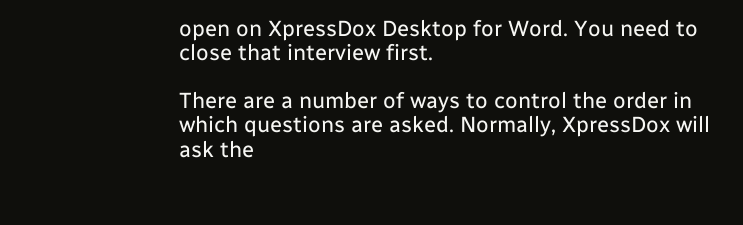open on XpressDox Desktop for Word. You need to close that interview first.

There are a number of ways to control the order in which questions are asked. Normally, XpressDox will ask the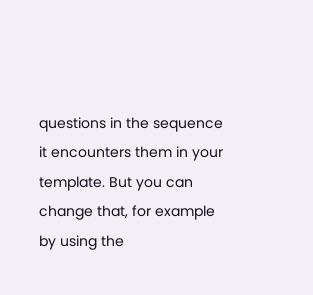questions in the sequence it encounters them in your template. But you can change that, for example by using the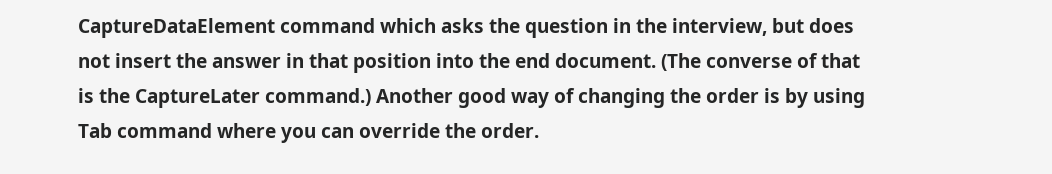CaptureDataElement command which asks the question in the interview, but does not insert the answer in that position into the end document. (The converse of that is the CaptureLater command.) Another good way of changing the order is by using Tab command where you can override the order.